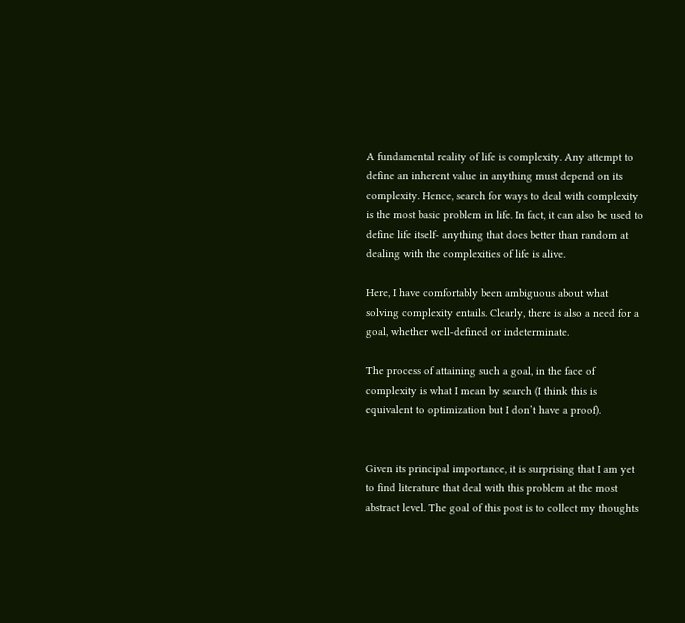A fundamental reality of life is complexity. Any attempt to define an inherent value in anything must depend on its complexity. Hence, search for ways to deal with complexity is the most basic problem in life. In fact, it can also be used to define life itself- anything that does better than random at dealing with the complexities of life is alive.

Here, I have comfortably been ambiguous about what solving complexity entails. Clearly, there is also a need for a goal, whether well-defined or indeterminate.

The process of attaining such a goal, in the face of complexity is what I mean by search (I think this is equivalent to optimization but I don’t have a proof).


Given its principal importance, it is surprising that I am yet to find literature that deal with this problem at the most abstract level. The goal of this post is to collect my thoughts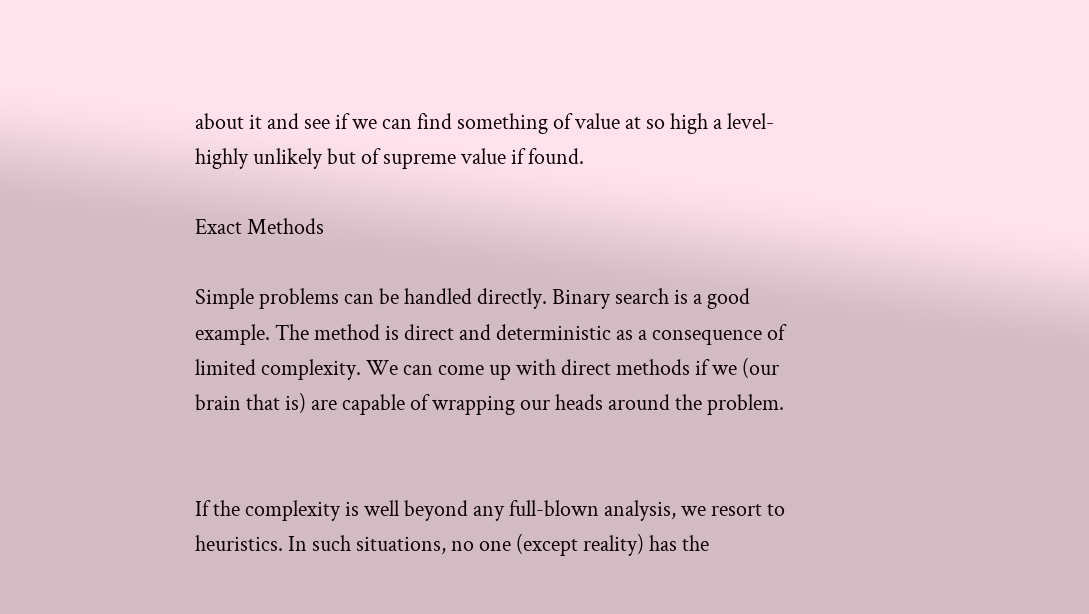about it and see if we can find something of value at so high a level- highly unlikely but of supreme value if found.

Exact Methods

Simple problems can be handled directly. Binary search is a good example. The method is direct and deterministic as a consequence of limited complexity. We can come up with direct methods if we (our brain that is) are capable of wrapping our heads around the problem.


If the complexity is well beyond any full-blown analysis, we resort to heuristics. In such situations, no one (except reality) has the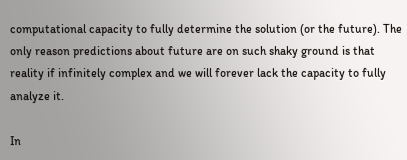computational capacity to fully determine the solution (or the future). The only reason predictions about future are on such shaky ground is that reality if infinitely complex and we will forever lack the capacity to fully analyze it.

In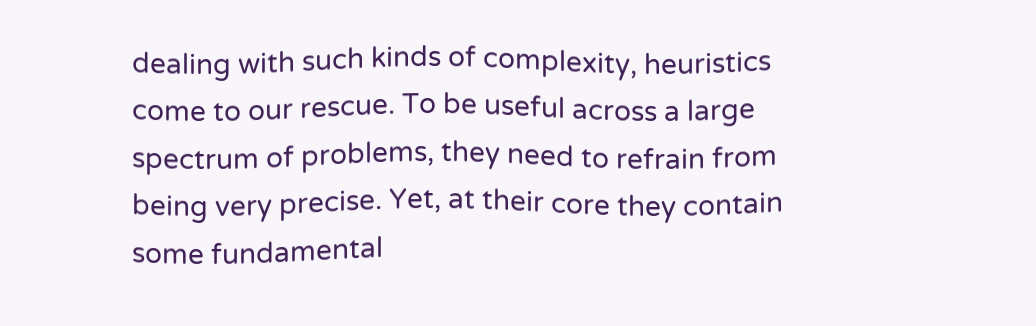dealing with such kinds of complexity, heuristics come to our rescue. To be useful across a large spectrum of problems, they need to refrain from being very precise. Yet, at their core they contain some fundamental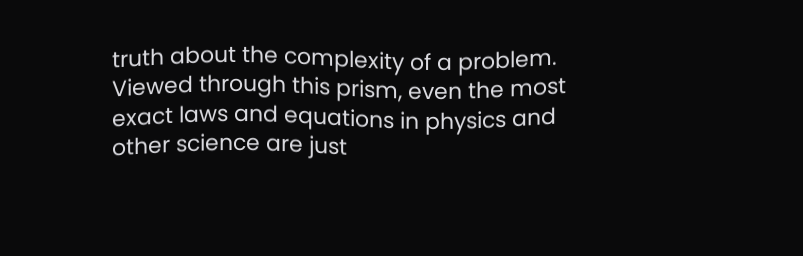truth about the complexity of a problem. Viewed through this prism, even the most exact laws and equations in physics and other science are just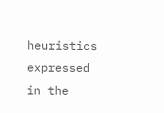heuristics expressed in the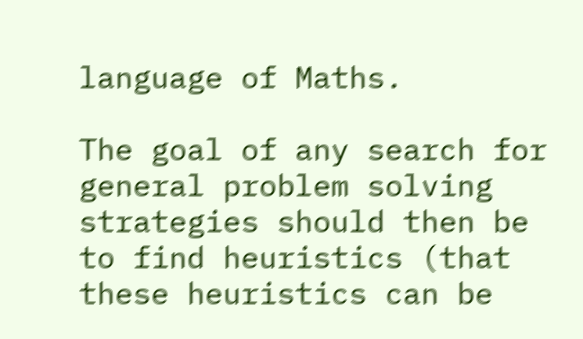language of Maths.

The goal of any search for general problem solving strategies should then be to find heuristics (that these heuristics can be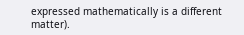expressed mathematically is a different matter).